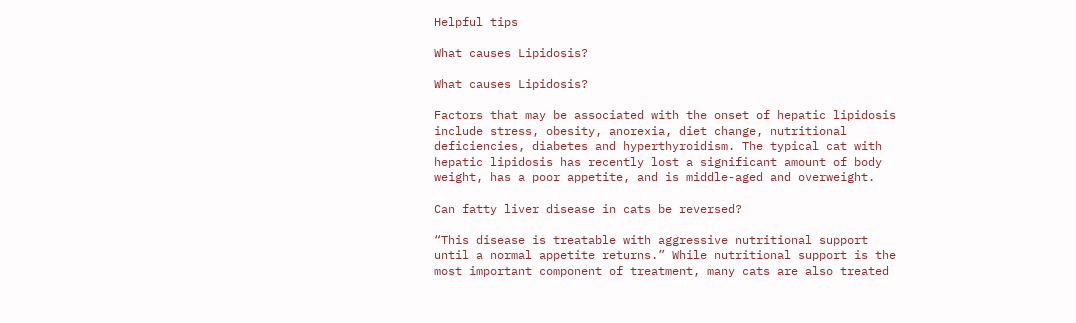Helpful tips

What causes Lipidosis?

What causes Lipidosis?

Factors that may be associated with the onset of hepatic lipidosis include stress, obesity, anorexia, diet change, nutritional deficiencies, diabetes and hyperthyroidism. The typical cat with hepatic lipidosis has recently lost a significant amount of body weight, has a poor appetite, and is middle-aged and overweight.

Can fatty liver disease in cats be reversed?

“This disease is treatable with aggressive nutritional support until a normal appetite returns.” While nutritional support is the most important component of treatment, many cats are also treated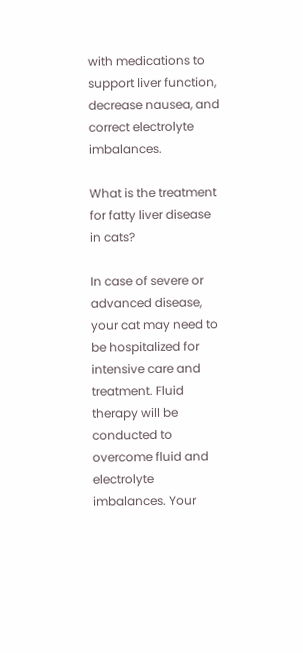with medications to support liver function, decrease nausea, and correct electrolyte imbalances.

What is the treatment for fatty liver disease in cats?

In case of severe or advanced disease, your cat may need to be hospitalized for intensive care and treatment. Fluid therapy will be conducted to overcome fluid and electrolyte imbalances. Your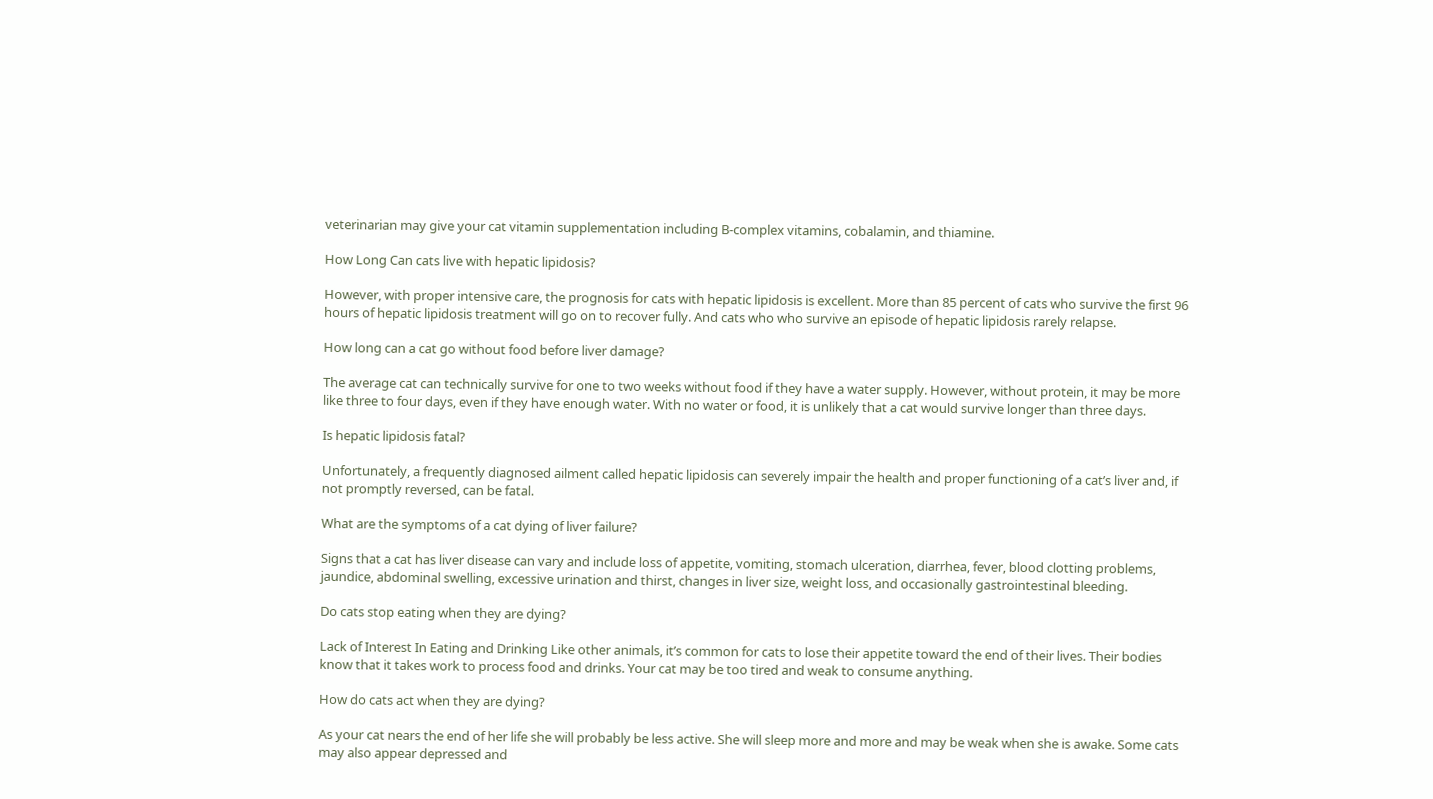veterinarian may give your cat vitamin supplementation including B-complex vitamins, cobalamin, and thiamine.

How Long Can cats live with hepatic lipidosis?

However, with proper intensive care, the prognosis for cats with hepatic lipidosis is excellent. More than 85 percent of cats who survive the first 96 hours of hepatic lipidosis treatment will go on to recover fully. And cats who who survive an episode of hepatic lipidosis rarely relapse.

How long can a cat go without food before liver damage?

The average cat can technically survive for one to two weeks without food if they have a water supply. However, without protein, it may be more like three to four days, even if they have enough water. With no water or food, it is unlikely that a cat would survive longer than three days.

Is hepatic lipidosis fatal?

Unfortunately, a frequently diagnosed ailment called hepatic lipidosis can severely impair the health and proper functioning of a cat’s liver and, if not promptly reversed, can be fatal.

What are the symptoms of a cat dying of liver failure?

Signs that a cat has liver disease can vary and include loss of appetite, vomiting, stomach ulceration, diarrhea, fever, blood clotting problems, jaundice, abdominal swelling, excessive urination and thirst, changes in liver size, weight loss, and occasionally gastrointestinal bleeding.

Do cats stop eating when they are dying?

Lack of Interest In Eating and Drinking Like other animals, it’s common for cats to lose their appetite toward the end of their lives. Their bodies know that it takes work to process food and drinks. Your cat may be too tired and weak to consume anything.

How do cats act when they are dying?

As your cat nears the end of her life she will probably be less active. She will sleep more and more and may be weak when she is awake. Some cats may also appear depressed and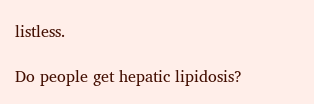listless.

Do people get hepatic lipidosis?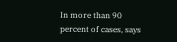In more than 90 percent of cases, says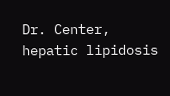Dr. Center, hepatic lipidosis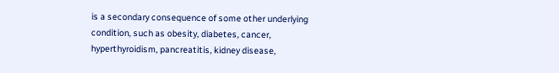is a secondary consequence of some other underlying condition, such as obesity, diabetes, cancer, hyperthyroidism, pancreatitis, kidney disease,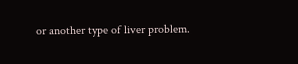or another type of liver problem.